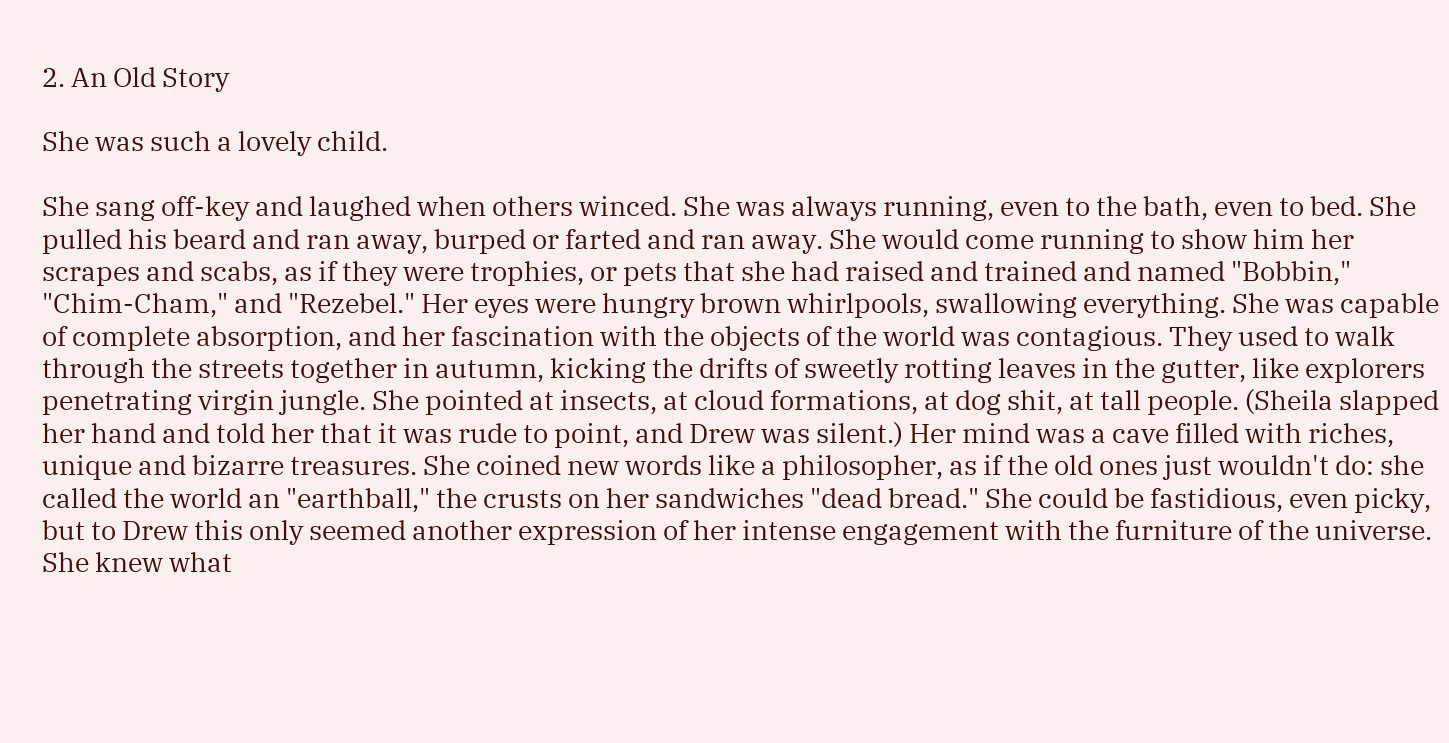2. An Old Story

She was such a lovely child.

She sang off-key and laughed when others winced. She was always running, even to the bath, even to bed. She pulled his beard and ran away, burped or farted and ran away. She would come running to show him her scrapes and scabs, as if they were trophies, or pets that she had raised and trained and named "Bobbin," "Chim-Cham," and "Rezebel." Her eyes were hungry brown whirlpools, swallowing everything. She was capable of complete absorption, and her fascination with the objects of the world was contagious. They used to walk through the streets together in autumn, kicking the drifts of sweetly rotting leaves in the gutter, like explorers penetrating virgin jungle. She pointed at insects, at cloud formations, at dog shit, at tall people. (Sheila slapped her hand and told her that it was rude to point, and Drew was silent.) Her mind was a cave filled with riches, unique and bizarre treasures. She coined new words like a philosopher, as if the old ones just wouldn't do: she called the world an "earthball," the crusts on her sandwiches "dead bread." She could be fastidious, even picky, but to Drew this only seemed another expression of her intense engagement with the furniture of the universe. She knew what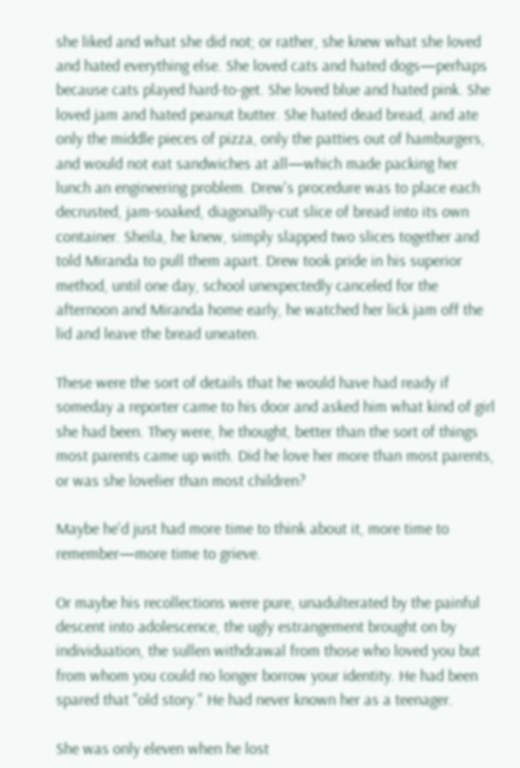she liked and what she did not; or rather, she knew what she loved and hated everything else. She loved cats and hated dogs—perhaps because cats played hard-to-get. She loved blue and hated pink. She loved jam and hated peanut butter. She hated dead bread, and ate only the middle pieces of pizza, only the patties out of hamburgers, and would not eat sandwiches at all—which made packing her lunch an engineering problem. Drew's procedure was to place each decrusted, jam-soaked, diagonally-cut slice of bread into its own container. Sheila, he knew, simply slapped two slices together and told Miranda to pull them apart. Drew took pride in his superior method, until one day, school unexpectedly canceled for the afternoon and Miranda home early, he watched her lick jam off the lid and leave the bread uneaten.

These were the sort of details that he would have had ready if someday a reporter came to his door and asked him what kind of girl she had been. They were, he thought, better than the sort of things most parents came up with. Did he love her more than most parents, or was she lovelier than most children?

Maybe he'd just had more time to think about it, more time to remember—more time to grieve.

Or maybe his recollections were pure, unadulterated by the painful descent into adolescence, the ugly estrangement brought on by individuation, the sullen withdrawal from those who loved you but from whom you could no longer borrow your identity. He had been spared that "old story." He had never known her as a teenager.

She was only eleven when he lost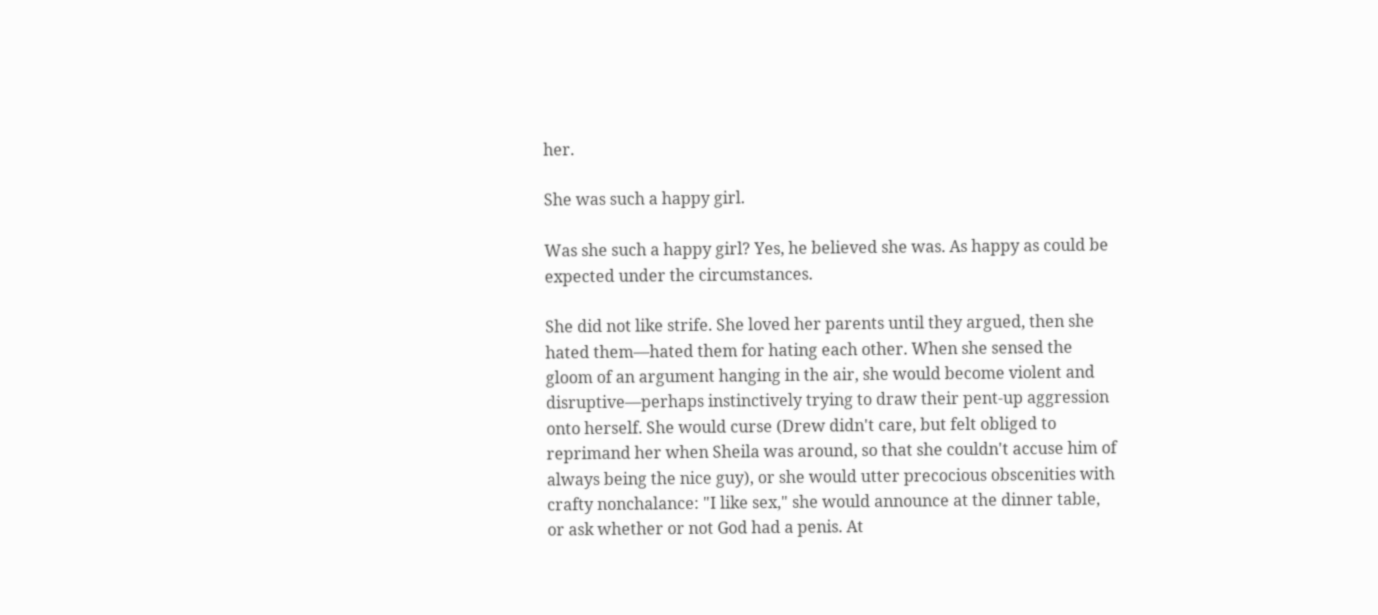her.

She was such a happy girl.

Was she such a happy girl? Yes, he believed she was. As happy as could be expected under the circumstances.

She did not like strife. She loved her parents until they argued, then she hated them—hated them for hating each other. When she sensed the gloom of an argument hanging in the air, she would become violent and disruptive—perhaps instinctively trying to draw their pent-up aggression onto herself. She would curse (Drew didn't care, but felt obliged to reprimand her when Sheila was around, so that she couldn't accuse him of always being the nice guy), or she would utter precocious obscenities with crafty nonchalance: "I like sex," she would announce at the dinner table, or ask whether or not God had a penis. At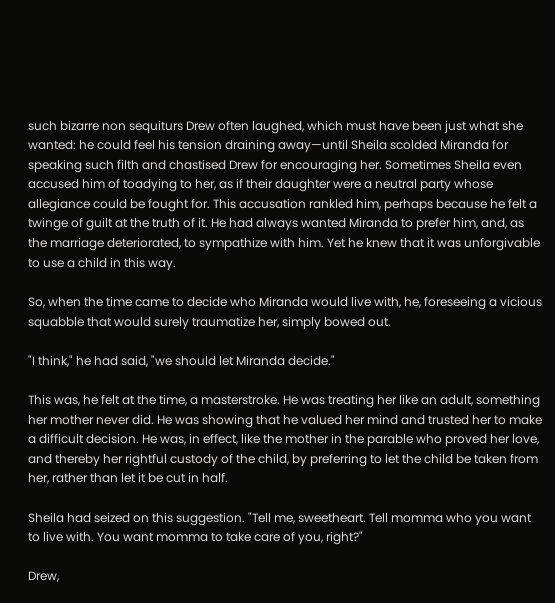such bizarre non sequiturs Drew often laughed, which must have been just what she wanted: he could feel his tension draining away—until Sheila scolded Miranda for speaking such filth and chastised Drew for encouraging her. Sometimes Sheila even accused him of toadying to her, as if their daughter were a neutral party whose allegiance could be fought for. This accusation rankled him, perhaps because he felt a twinge of guilt at the truth of it. He had always wanted Miranda to prefer him, and, as the marriage deteriorated, to sympathize with him. Yet he knew that it was unforgivable to use a child in this way.

So, when the time came to decide who Miranda would live with, he, foreseeing a vicious squabble that would surely traumatize her, simply bowed out.

"I think," he had said, "we should let Miranda decide."

This was, he felt at the time, a masterstroke. He was treating her like an adult, something her mother never did. He was showing that he valued her mind and trusted her to make a difficult decision. He was, in effect, like the mother in the parable who proved her love, and thereby her rightful custody of the child, by preferring to let the child be taken from her, rather than let it be cut in half.

Sheila had seized on this suggestion. "Tell me, sweetheart. Tell momma who you want to live with. You want momma to take care of you, right?"

Drew,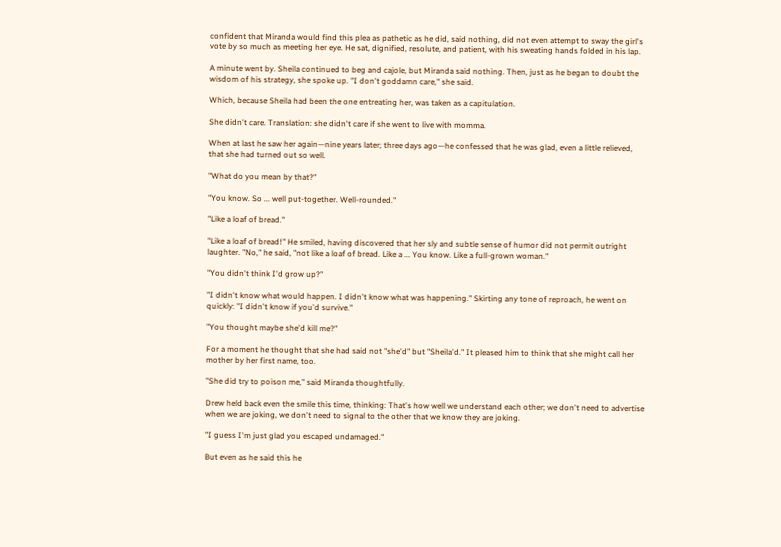confident that Miranda would find this plea as pathetic as he did, said nothing, did not even attempt to sway the girl's vote by so much as meeting her eye. He sat, dignified, resolute, and patient, with his sweating hands folded in his lap.

A minute went by. Sheila continued to beg and cajole, but Miranda said nothing. Then, just as he began to doubt the wisdom of his strategy, she spoke up. "I don't goddamn care," she said.

Which, because Sheila had been the one entreating her, was taken as a capitulation.

She didn't care. Translation: she didn't care if she went to live with momma.

When at last he saw her again—nine years later; three days ago—he confessed that he was glad, even a little relieved, that she had turned out so well.

"What do you mean by that?"

"You know. So ... well put-together. Well-rounded."

"Like a loaf of bread."

"Like a loaf of bread!" He smiled, having discovered that her sly and subtle sense of humor did not permit outright laughter. "No," he said, "not like a loaf of bread. Like a ... You know. Like a full-grown woman."

"You didn't think I'd grow up?"

"I didn't know what would happen. I didn't know what was happening." Skirting any tone of reproach, he went on quickly: "I didn't know if you'd survive."

"You thought maybe she'd kill me?"

For a moment he thought that she had said not "she'd" but "Sheila'd." It pleased him to think that she might call her mother by her first name, too.

"She did try to poison me," said Miranda thoughtfully.

Drew held back even the smile this time, thinking: That's how well we understand each other; we don't need to advertise when we are joking, we don't need to signal to the other that we know they are joking.

"I guess I'm just glad you escaped undamaged."

But even as he said this he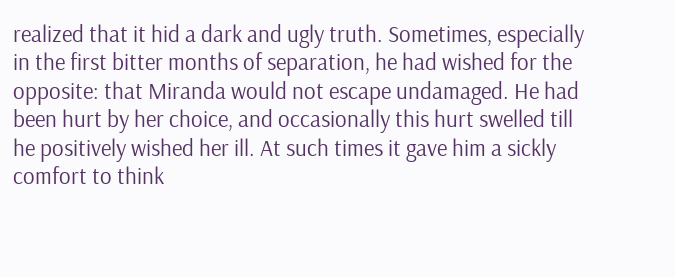realized that it hid a dark and ugly truth. Sometimes, especially in the first bitter months of separation, he had wished for the opposite: that Miranda would not escape undamaged. He had been hurt by her choice, and occasionally this hurt swelled till he positively wished her ill. At such times it gave him a sickly comfort to think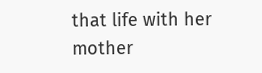that life with her mother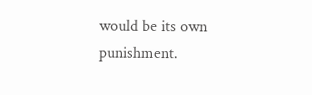would be its own punishment.